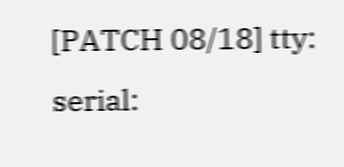[PATCH 08/18] tty: serial: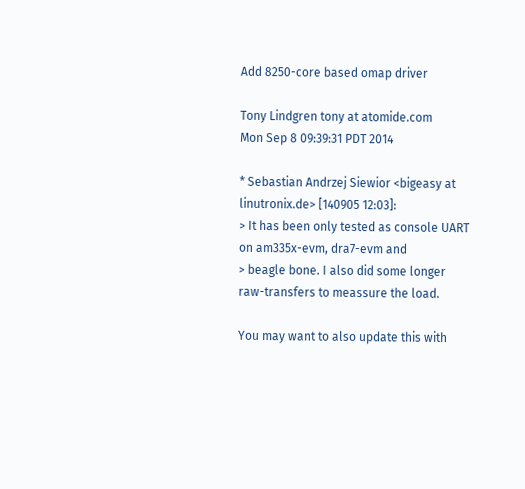Add 8250-core based omap driver

Tony Lindgren tony at atomide.com
Mon Sep 8 09:39:31 PDT 2014

* Sebastian Andrzej Siewior <bigeasy at linutronix.de> [140905 12:03]:
> It has been only tested as console UART on am335x-evm, dra7-evm and
> beagle bone. I also did some longer raw-transfers to meassure the load.

You may want to also update this with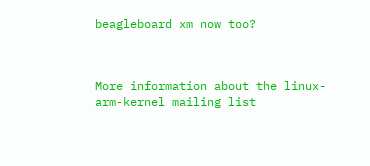beagleboard xm now too?



More information about the linux-arm-kernel mailing list